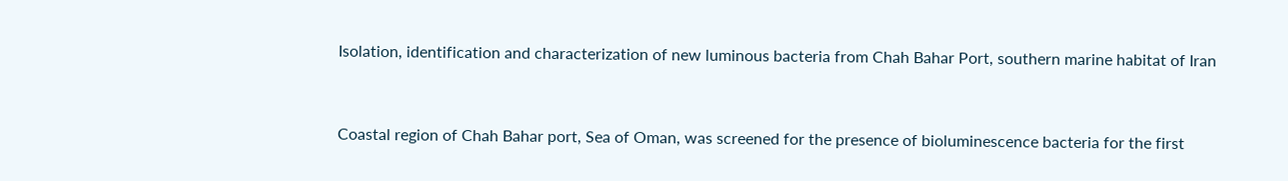Isolation, identification and characterization of new luminous bacteria from Chah Bahar Port, southern marine habitat of Iran



Coastal region of Chah Bahar port, Sea of Oman, was screened for the presence of bioluminescence bacteria for the first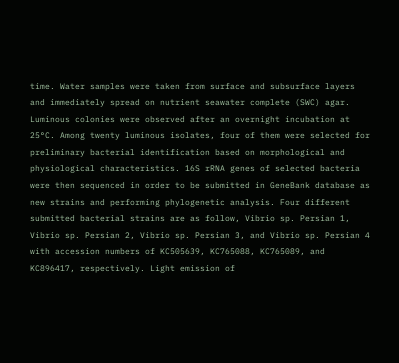time. Water samples were taken from surface and subsurface layers and immediately spread on nutrient seawater complete (SWC) agar. Luminous colonies were observed after an overnight incubation at 25°C. Among twenty luminous isolates, four of them were selected for preliminary bacterial identification based on morphological and physiological characteristics. 16S rRNA genes of selected bacteria were then sequenced in order to be submitted in GeneBank database as new strains and performing phylogenetic analysis. Four different submitted bacterial strains are as follow, Vibrio sp. Persian 1, Vibrio sp. Persian 2, Vibrio sp. Persian 3, and Vibrio sp. Persian 4 with accession numbers of KC505639, KC765088, KC765089, and KC896417, respectively. Light emission of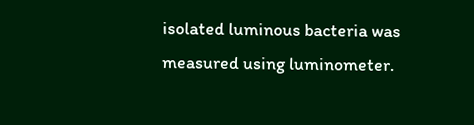isolated luminous bacteria was measured using luminometer.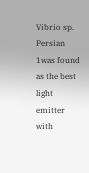Vibrio sp. Persian 1was found as the best light emitter with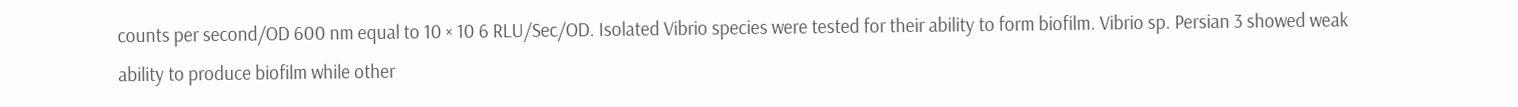counts per second/OD 600 nm equal to 10 × 10 6 RLU/Sec/OD. Isolated Vibrio species were tested for their ability to form biofilm. Vibrio sp. Persian 3 showed weak ability to produce biofilm while other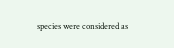species were considered as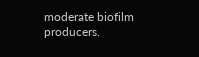moderate biofilm producers.